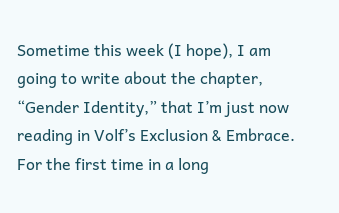Sometime this week (I hope), I am going to write about the chapter, “Gender Identity,” that I’m just now reading in Volf’s Exclusion & Embrace.  For the first time in a long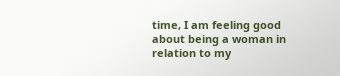time, I am feeling good about being a woman in relation to my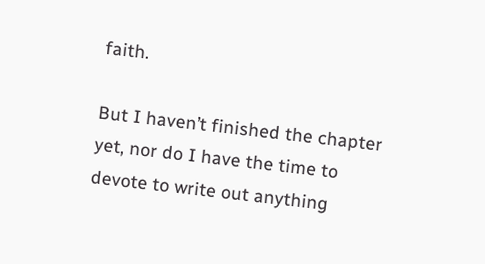faith.

But I haven’t finished the chapter yet, nor do I have the time to devote to write out anything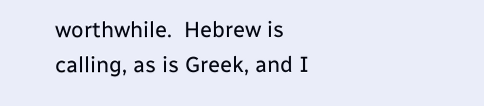worthwhile.  Hebrew is calling, as is Greek, and I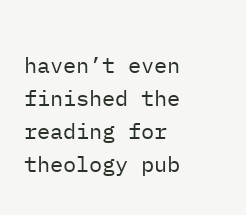haven’t even finished the reading for theology pub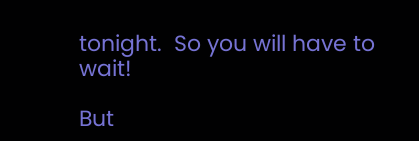tonight.  So you will have to wait!

But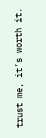trust me, it’s worth it.